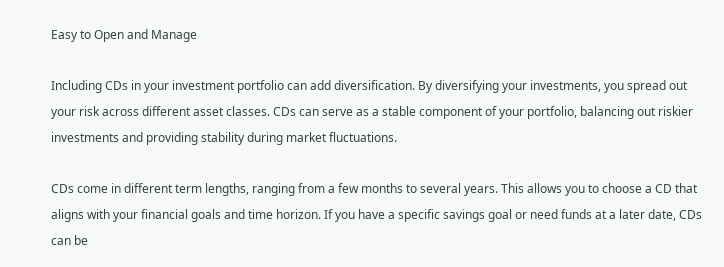Easy to Open and Manage

Including CDs in your investment portfolio can add diversification. By diversifying your investments, you spread out your risk across different asset classes. CDs can serve as a stable component of your portfolio, balancing out riskier investments and providing stability during market fluctuations.

CDs come in different term lengths, ranging from a few months to several years. This allows you to choose a CD that aligns with your financial goals and time horizon. If you have a specific savings goal or need funds at a later date, CDs can be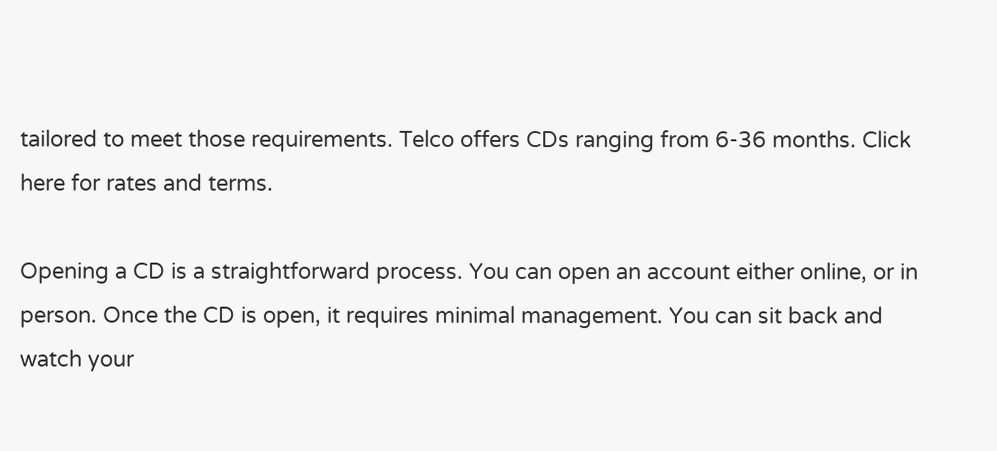tailored to meet those requirements. Telco offers CDs ranging from 6-36 months. Click here for rates and terms.

Opening a CD is a straightforward process. You can open an account either online, or in person. Once the CD is open, it requires minimal management. You can sit back and watch your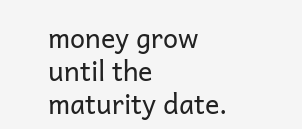money grow until the maturity date.